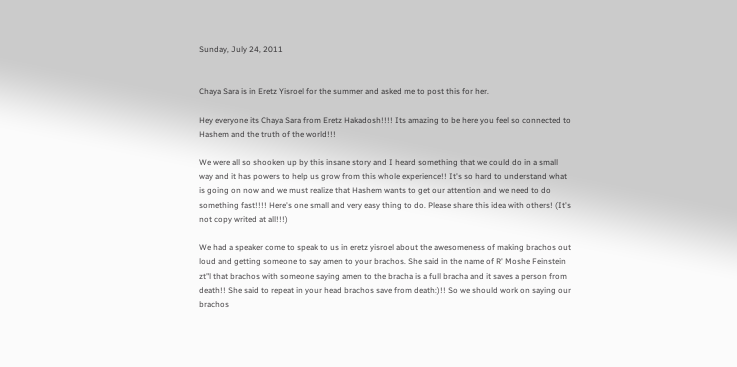Sunday, July 24, 2011


Chaya Sara is in Eretz Yisroel for the summer and asked me to post this for her.

Hey everyone its Chaya Sara from Eretz Hakadosh!!!! Its amazing to be here you feel so connected to Hashem and the truth of the world!!!

We were all so shooken up by this insane story and I heard something that we could do in a small way and it has powers to help us grow from this whole experience!! It's so hard to understand what is going on now and we must realize that Hashem wants to get our attention and we need to do something fast!!!! Here's one small and very easy thing to do. Please share this idea with others! (It's not copy writed at all!!!)

We had a speaker come to speak to us in eretz yisroel about the awesomeness of making brachos out loud and getting someone to say amen to your brachos. She said in the name of R' Moshe Feinstein zt"l that brachos with someone saying amen to the bracha is a full bracha and it saves a person from death!! She said to repeat in your head brachos save from death:)!! So we should work on saying our brachos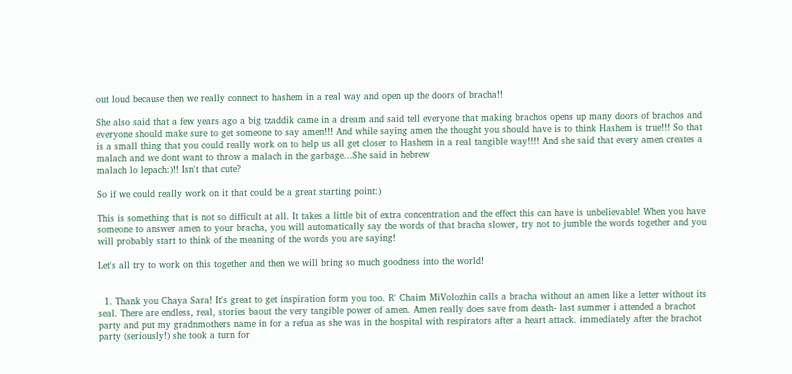out loud because then we really connect to hashem in a real way and open up the doors of bracha!!

She also said that a few years ago a big tzaddik came in a dream and said tell everyone that making brachos opens up many doors of brachos and everyone should make sure to get someone to say amen!!! And while saying amen the thought you should have is to think Hashem is true!!! So that is a small thing that you could really work on to help us all get closer to Hashem in a real tangible way!!!! And she said that every amen creates a malach and we dont want to throw a malach in the garbage...She said in hebrew
malach lo lepach:)!! Isn't that cute?

So if we could really work on it that could be a great starting point:)

This is something that is not so difficult at all. It takes a little bit of extra concentration and the effect this can have is unbelievable! When you have someone to answer amen to your bracha, you will automatically say the words of that bracha slower, try not to jumble the words together and you will probably start to think of the meaning of the words you are saying!

Let's all try to work on this together and then we will bring so much goodness into the world!


  1. Thank you Chaya Sara! It's great to get inspiration form you too. R' Chaim MiVolozhin calls a bracha without an amen like a letter without its seal. There are endless, real, stories baout the very tangible power of amen. Amen really does save from death- last summer i attended a brachot party and put my gradnmothers name in for a refua as she was in the hospital with respirators after a heart attack. immediately after the brachot party (seriously!) she took a turn for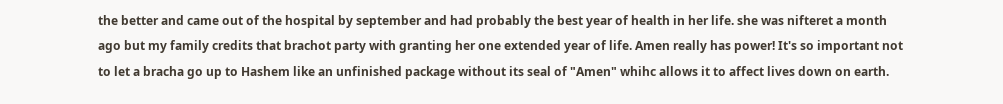the better and came out of the hospital by september and had probably the best year of health in her life. she was nifteret a month ago but my family credits that brachot party with granting her one extended year of life. Amen really has power! It's so important not to let a bracha go up to Hashem like an unfinished package without its seal of "Amen" whihc allows it to affect lives down on earth.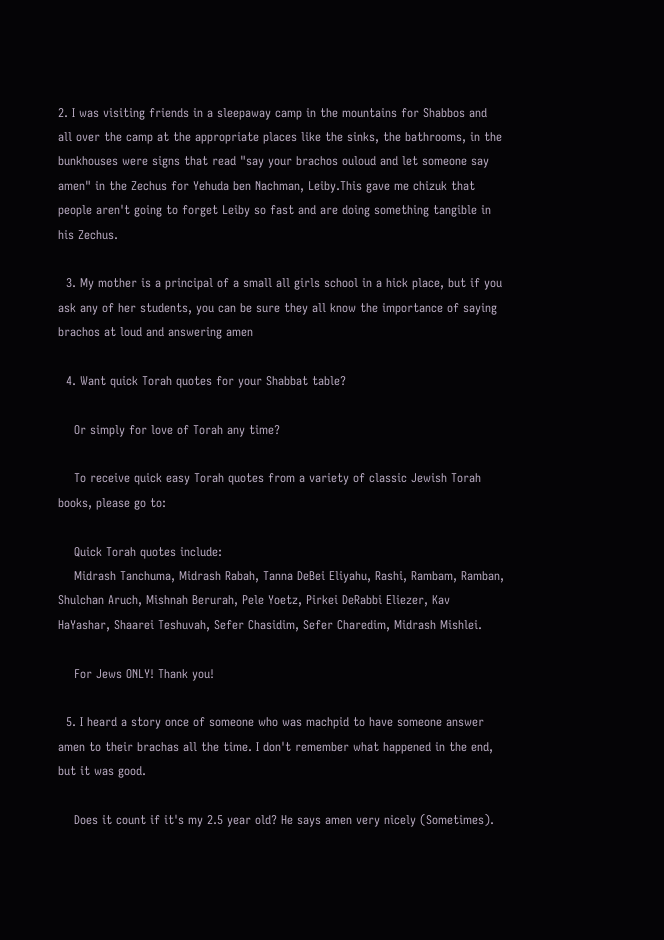2. I was visiting friends in a sleepaway camp in the mountains for Shabbos and all over the camp at the appropriate places like the sinks, the bathrooms, in the bunkhouses were signs that read "say your brachos ouloud and let someone say amen" in the Zechus for Yehuda ben Nachman, Leiby.This gave me chizuk that people aren't going to forget Leiby so fast and are doing something tangible in his Zechus.

  3. My mother is a principal of a small all girls school in a hick place, but if you ask any of her students, you can be sure they all know the importance of saying brachos at loud and answering amen

  4. Want quick Torah quotes for your Shabbat table?

    Or simply for love of Torah any time?

    To receive quick easy Torah quotes from a variety of classic Jewish Torah books, please go to:

    Quick Torah quotes include:
    Midrash Tanchuma, Midrash Rabah, Tanna DeBei Eliyahu, Rashi, Rambam, Ramban, Shulchan Aruch, Mishnah Berurah, Pele Yoetz, Pirkei DeRabbi Eliezer, Kav HaYashar, Shaarei Teshuvah, Sefer Chasidim, Sefer Charedim, Midrash Mishlei.

    For Jews ONLY! Thank you!

  5. I heard a story once of someone who was machpid to have someone answer amen to their brachas all the time. I don't remember what happened in the end, but it was good.

    Does it count if it's my 2.5 year old? He says amen very nicely (Sometimes).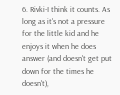6. Rivki-I think it counts. As long as it's not a pressure for the little kid and he enjoys it when he does answer (and doesn't get put down for the times he doesn't),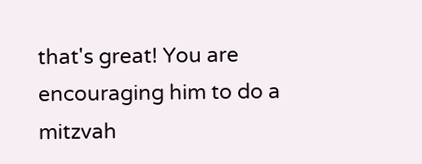that's great! You are encouraging him to do a mitzvah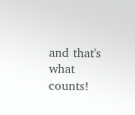and that's what counts!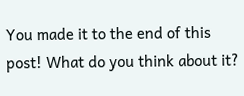You made it to the end of this post! What do you think about it?